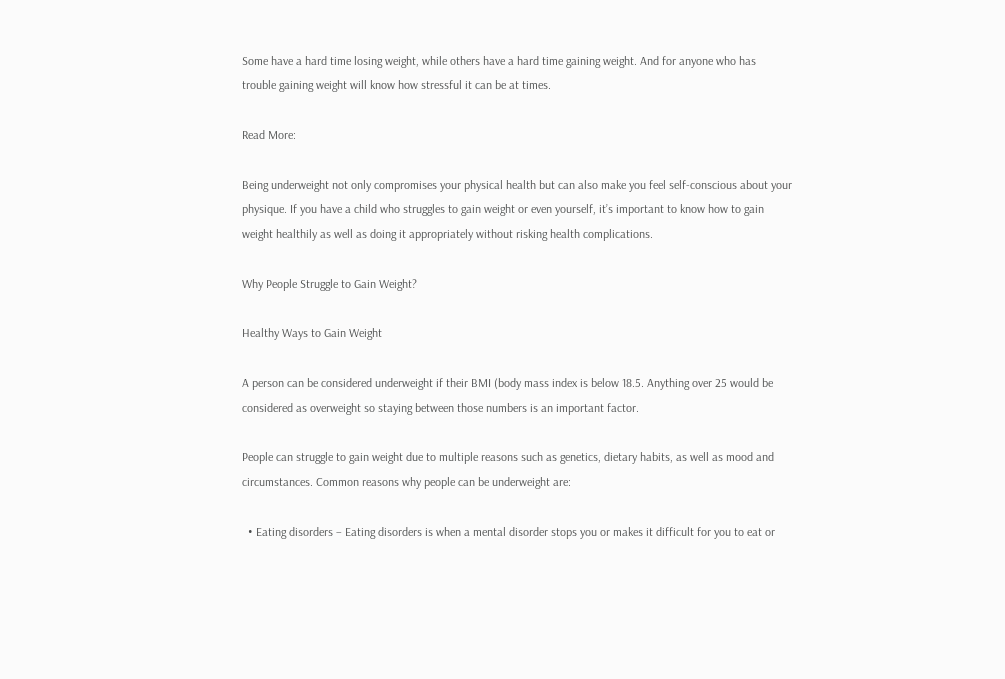Some have a hard time losing weight, while others have a hard time gaining weight. And for anyone who has trouble gaining weight will know how stressful it can be at times.

Read More:

Being underweight not only compromises your physical health but can also make you feel self-conscious about your physique. If you have a child who struggles to gain weight or even yourself, it’s important to know how to gain weight healthily as well as doing it appropriately without risking health complications.

Why People Struggle to Gain Weight?

Healthy Ways to Gain Weight

A person can be considered underweight if their BMI (body mass index is below 18.5. Anything over 25 would be considered as overweight so staying between those numbers is an important factor.

People can struggle to gain weight due to multiple reasons such as genetics, dietary habits, as well as mood and circumstances. Common reasons why people can be underweight are:

  • Eating disorders – Eating disorders is when a mental disorder stops you or makes it difficult for you to eat or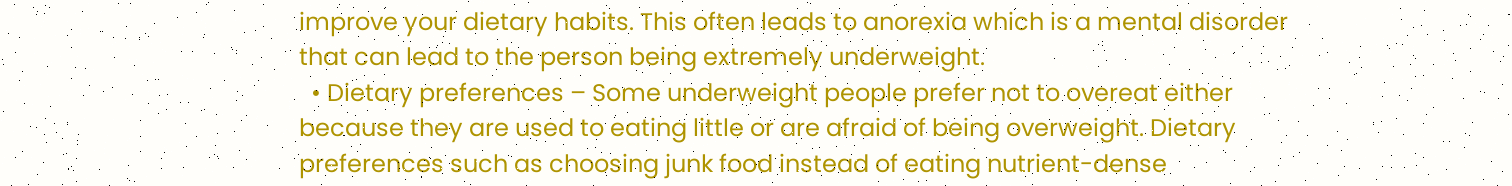improve your dietary habits. This often leads to anorexia which is a mental disorder that can lead to the person being extremely underweight.
  • Dietary preferences – Some underweight people prefer not to overeat either because they are used to eating little or are afraid of being overweight. Dietary preferences such as choosing junk food instead of eating nutrient-dense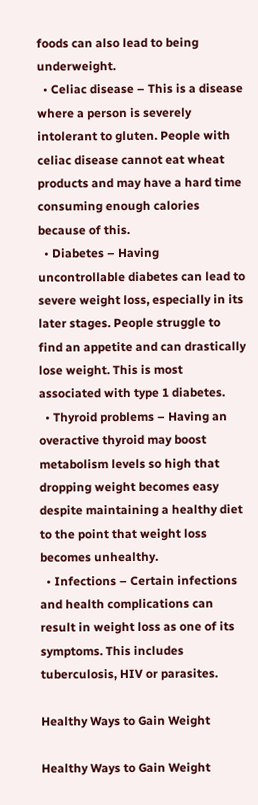foods can also lead to being underweight.
  • Celiac disease – This is a disease where a person is severely intolerant to gluten. People with celiac disease cannot eat wheat products and may have a hard time consuming enough calories because of this.
  • Diabetes – Having uncontrollable diabetes can lead to severe weight loss, especially in its later stages. People struggle to find an appetite and can drastically lose weight. This is most associated with type 1 diabetes.
  • Thyroid problems – Having an overactive thyroid may boost metabolism levels so high that dropping weight becomes easy despite maintaining a healthy diet to the point that weight loss becomes unhealthy.
  • Infections – Certain infections and health complications can result in weight loss as one of its symptoms. This includes tuberculosis, HIV or parasites.

Healthy Ways to Gain Weight

Healthy Ways to Gain Weight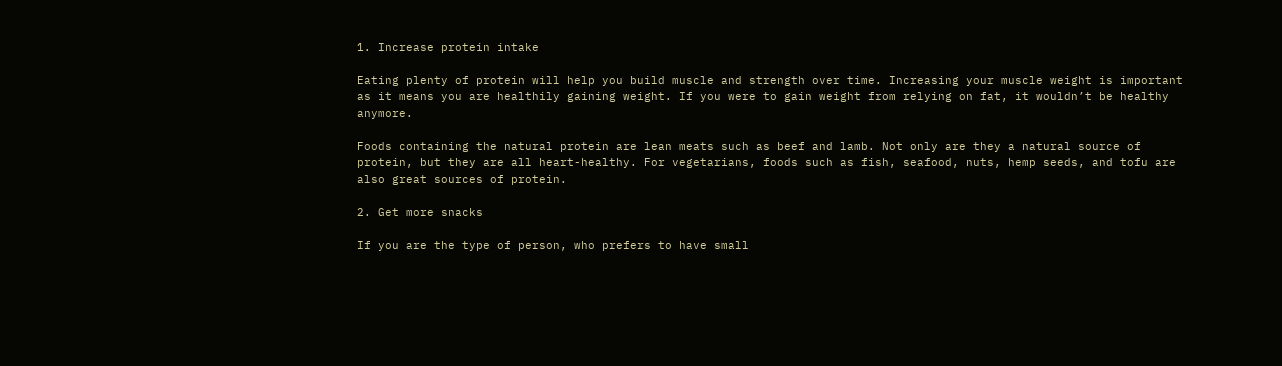1. Increase protein intake

Eating plenty of protein will help you build muscle and strength over time. Increasing your muscle weight is important as it means you are healthily gaining weight. If you were to gain weight from relying on fat, it wouldn’t be healthy anymore.

Foods containing the natural protein are lean meats such as beef and lamb. Not only are they a natural source of protein, but they are all heart-healthy. For vegetarians, foods such as fish, seafood, nuts, hemp seeds, and tofu are also great sources of protein.

2. Get more snacks

If you are the type of person, who prefers to have small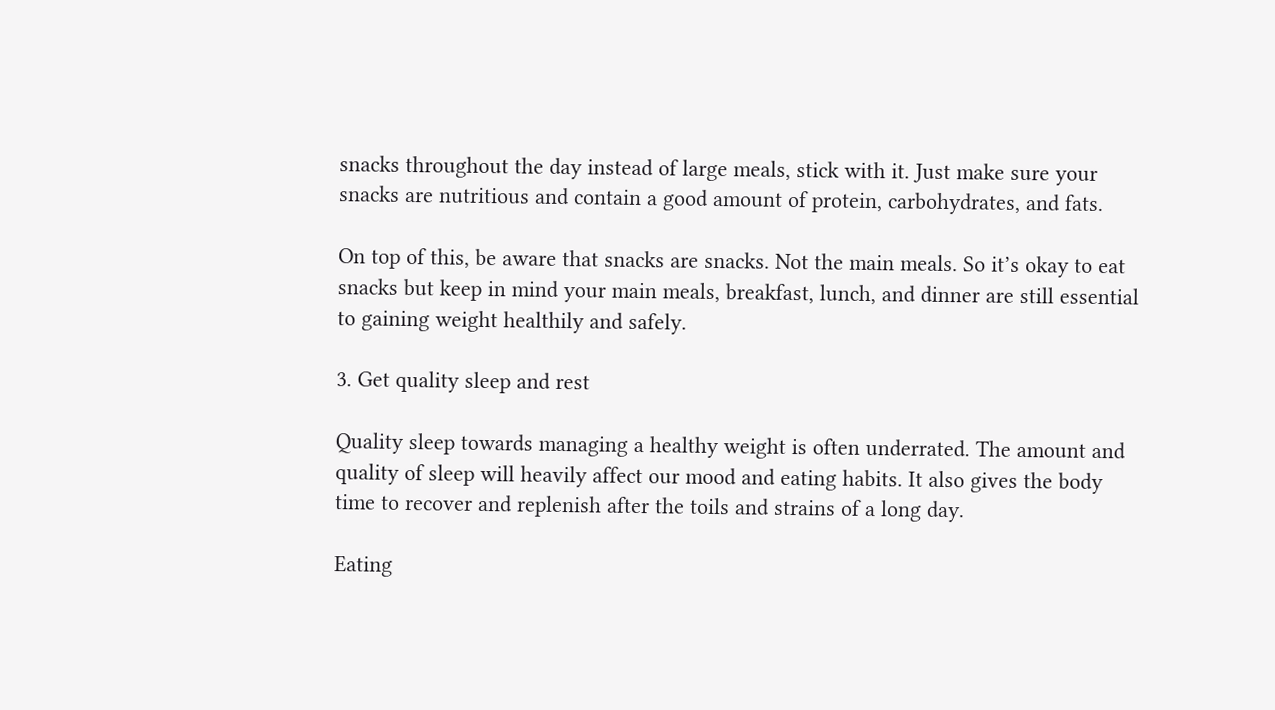snacks throughout the day instead of large meals, stick with it. Just make sure your snacks are nutritious and contain a good amount of protein, carbohydrates, and fats.

On top of this, be aware that snacks are snacks. Not the main meals. So it’s okay to eat snacks but keep in mind your main meals, breakfast, lunch, and dinner are still essential to gaining weight healthily and safely.

3. Get quality sleep and rest

Quality sleep towards managing a healthy weight is often underrated. The amount and quality of sleep will heavily affect our mood and eating habits. It also gives the body time to recover and replenish after the toils and strains of a long day.

Eating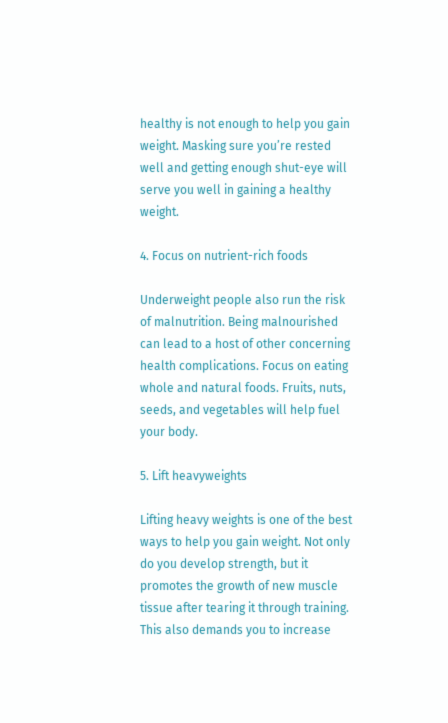healthy is not enough to help you gain weight. Masking sure you’re rested well and getting enough shut-eye will serve you well in gaining a healthy weight.

4. Focus on nutrient-rich foods

Underweight people also run the risk of malnutrition. Being malnourished can lead to a host of other concerning health complications. Focus on eating whole and natural foods. Fruits, nuts, seeds, and vegetables will help fuel your body.

5. Lift heavyweights

Lifting heavy weights is one of the best ways to help you gain weight. Not only do you develop strength, but it promotes the growth of new muscle tissue after tearing it through training. This also demands you to increase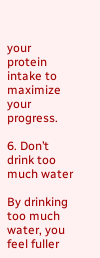your protein intake to maximize your progress.

6. Don’t drink too much water

By drinking too much water, you feel fuller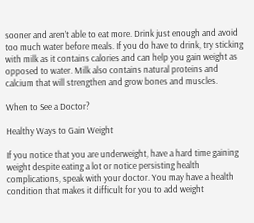sooner and aren’t able to eat more. Drink just enough and avoid too much water before meals. If you do have to drink, try sticking with milk as it contains calories and can help you gain weight as opposed to water. Milk also contains natural proteins and calcium that will strengthen and grow bones and muscles.

When to See a Doctor?

Healthy Ways to Gain Weight

If you notice that you are underweight, have a hard time gaining weight despite eating a lot or notice persisting health complications, speak with your doctor. You may have a health condition that makes it difficult for you to add weight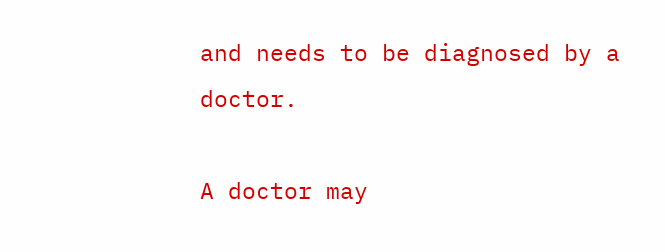and needs to be diagnosed by a doctor.

A doctor may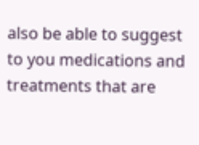also be able to suggest to you medications and treatments that are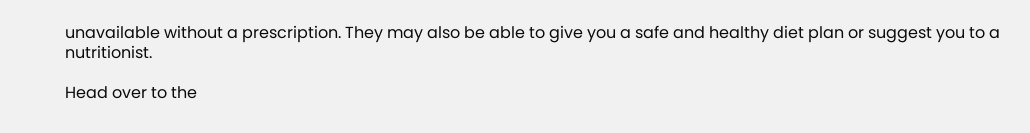unavailable without a prescription. They may also be able to give you a safe and healthy diet plan or suggest you to a nutritionist.

Head over to the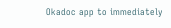Okadoc app to immediately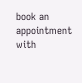book an appointment with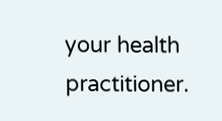your health practitioner.